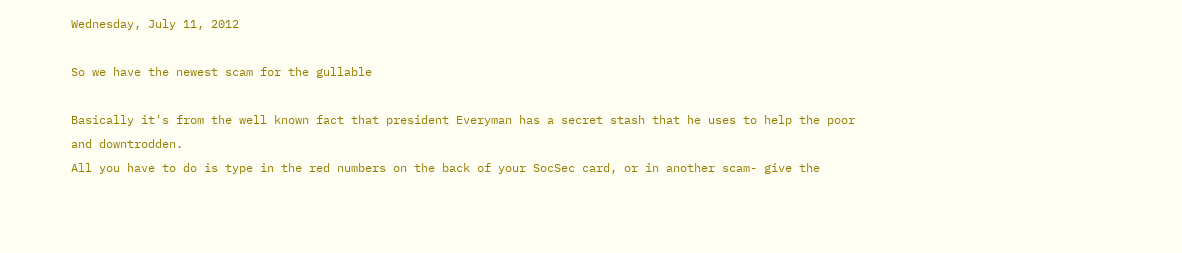Wednesday, July 11, 2012

So we have the newest scam for the gullable

Basically it's from the well known fact that president Everyman has a secret stash that he uses to help the poor and downtrodden.
All you have to do is type in the red numbers on the back of your SocSec card, or in another scam- give the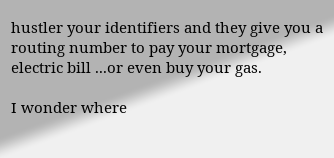hustler your identifiers and they give you a routing number to pay your mortgage, electric bill ...or even buy your gas.

I wonder where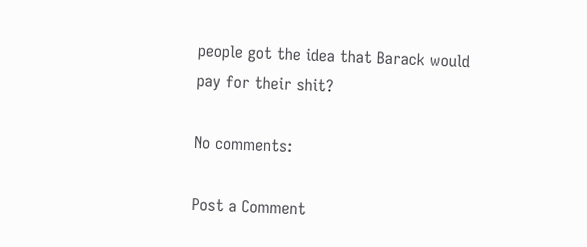people got the idea that Barack would pay for their shit?

No comments:

Post a Comment